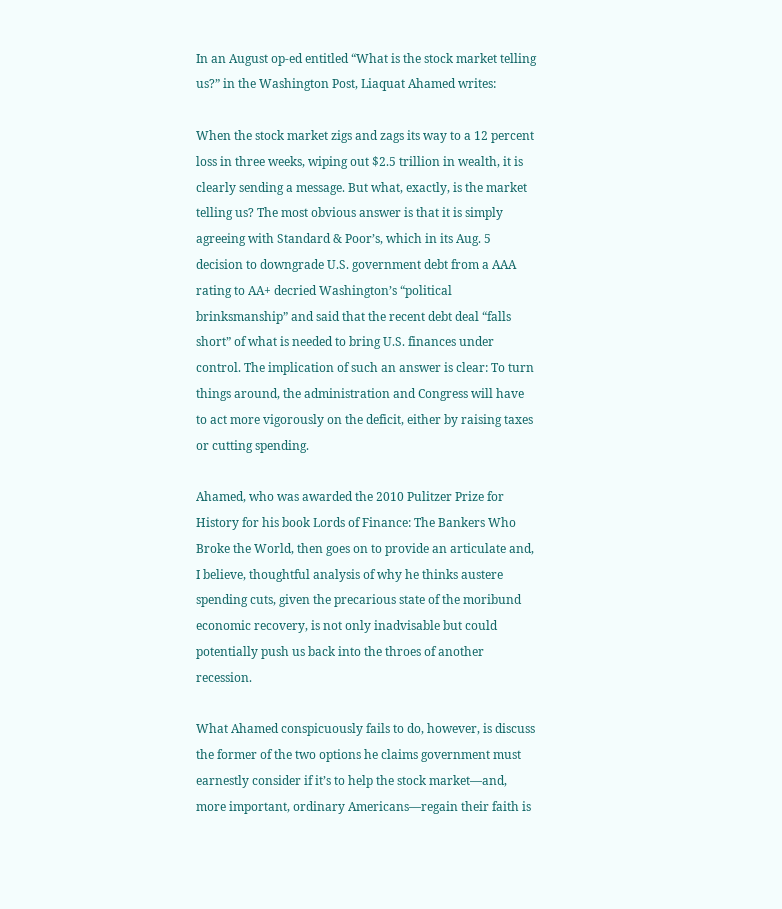In an August op-ed entitled “What is the stock market telling us?” in the Washington Post, Liaquat Ahamed writes:

When the stock market zigs and zags its way to a 12 percent loss in three weeks, wiping out $2.5 trillion in wealth, it is clearly sending a message. But what, exactly, is the market telling us? The most obvious answer is that it is simply agreeing with Standard & Poor’s, which in its Aug. 5 decision to downgrade U.S. government debt from a AAA rating to AA+ decried Washington’s “political brinksmanship” and said that the recent debt deal “falls short” of what is needed to bring U.S. finances under control. The implication of such an answer is clear: To turn things around, the administration and Congress will have to act more vigorously on the deficit, either by raising taxes or cutting spending.

Ahamed, who was awarded the 2010 Pulitzer Prize for History for his book Lords of Finance: The Bankers Who Broke the World, then goes on to provide an articulate and, I believe, thoughtful analysis of why he thinks austere spending cuts, given the precarious state of the moribund economic recovery, is not only inadvisable but could potentially push us back into the throes of another recession.

What Ahamed conspicuously fails to do, however, is discuss the former of the two options he claims government must earnestly consider if it’s to help the stock market—and, more important, ordinary Americans—regain their faith is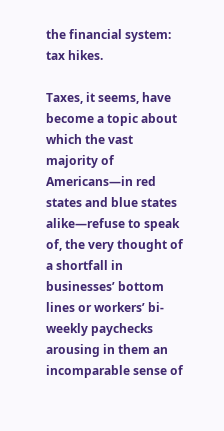the financial system: tax hikes.

Taxes, it seems, have become a topic about which the vast majority of Americans—in red states and blue states alike—refuse to speak of, the very thought of a shortfall in businesses’ bottom lines or workers’ bi-weekly paychecks arousing in them an incomparable sense of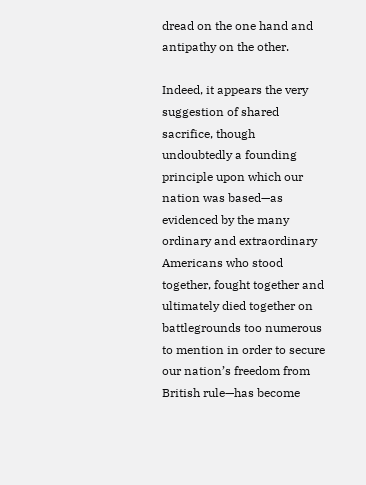dread on the one hand and antipathy on the other.

Indeed, it appears the very suggestion of shared sacrifice, though undoubtedly a founding principle upon which our nation was based—as evidenced by the many ordinary and extraordinary Americans who stood together, fought together and ultimately died together on battlegrounds too numerous to mention in order to secure our nation’s freedom from British rule—has become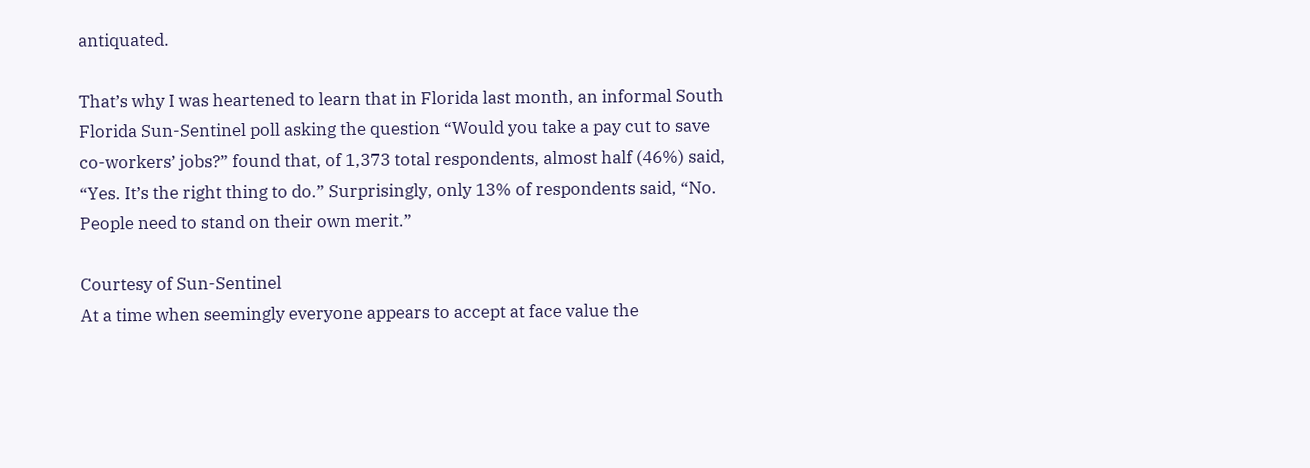antiquated.

That’s why I was heartened to learn that in Florida last month, an informal South Florida Sun-Sentinel poll asking the question “Would you take a pay cut to save co-workers’ jobs?” found that, of 1,373 total respondents, almost half (46%) said, “Yes. It’s the right thing to do.” Surprisingly, only 13% of respondents said, “No. People need to stand on their own merit.”

Courtesy of Sun-Sentinel
At a time when seemingly everyone appears to accept at face value the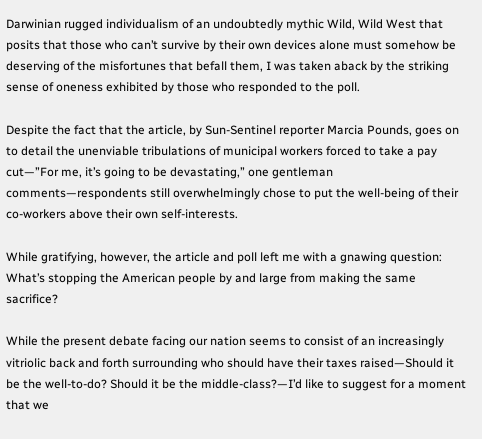Darwinian rugged individualism of an undoubtedly mythic Wild, Wild West that posits that those who can’t survive by their own devices alone must somehow be deserving of the misfortunes that befall them, I was taken aback by the striking sense of oneness exhibited by those who responded to the poll.

Despite the fact that the article, by Sun-Sentinel reporter Marcia Pounds, goes on to detail the unenviable tribulations of municipal workers forced to take a pay cut—”For me, it’s going to be devastating,” one gentleman comments—respondents still overwhelmingly chose to put the well-being of their co-workers above their own self-interests.

While gratifying, however, the article and poll left me with a gnawing question: What’s stopping the American people by and large from making the same sacrifice?

While the present debate facing our nation seems to consist of an increasingly vitriolic back and forth surrounding who should have their taxes raised—Should it be the well-to-do? Should it be the middle-class?—I’d like to suggest for a moment that we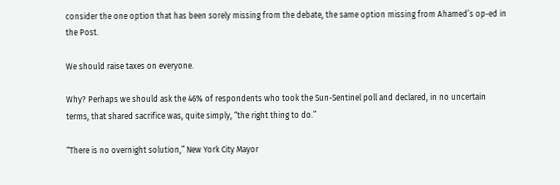consider the one option that has been sorely missing from the debate, the same option missing from Ahamed’s op-ed in the Post.

We should raise taxes on everyone.

Why? Perhaps we should ask the 46% of respondents who took the Sun-Sentinel poll and declared, in no uncertain terms, that shared sacrifice was, quite simply, “the right thing to do.”

“There is no overnight solution,” New York City Mayor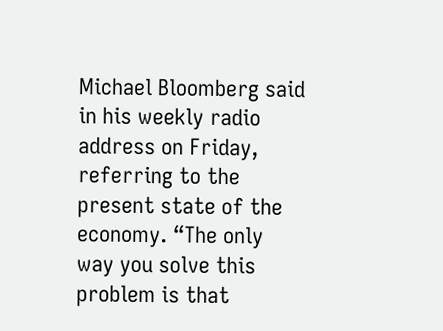Michael Bloomberg said in his weekly radio address on Friday, referring to the present state of the economy. “The only way you solve this problem is that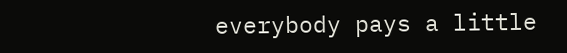everybody pays a little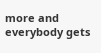more and everybody gets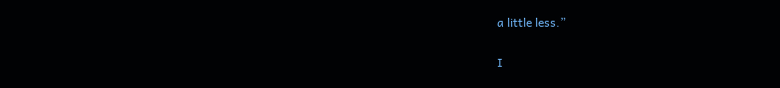a little less.”

I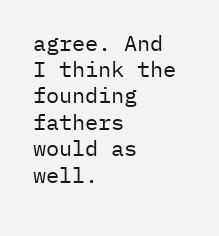agree. And I think the founding fathers would as well.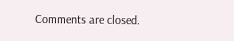Comments are closed.